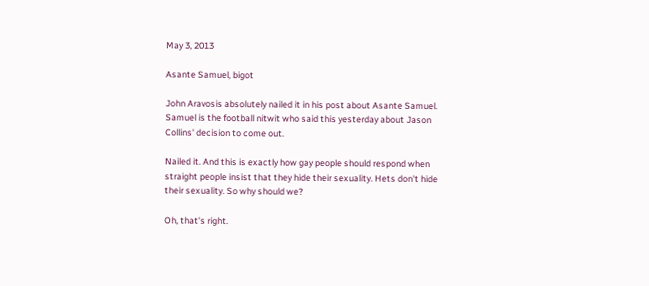May 3, 2013

Asante Samuel, bigot

John Aravosis absolutely nailed it in his post about Asante Samuel. Samuel is the football nitwit who said this yesterday about Jason Collins' decision to come out.

Nailed it. And this is exactly how gay people should respond when straight people insist that they hide their sexuality. Hets don't hide their sexuality. So why should we?

Oh, that's right.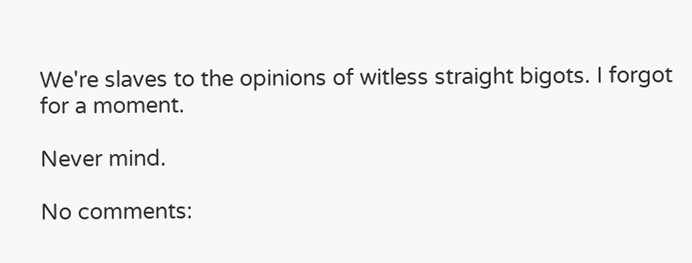We're slaves to the opinions of witless straight bigots. I forgot for a moment.

Never mind.

No comments: